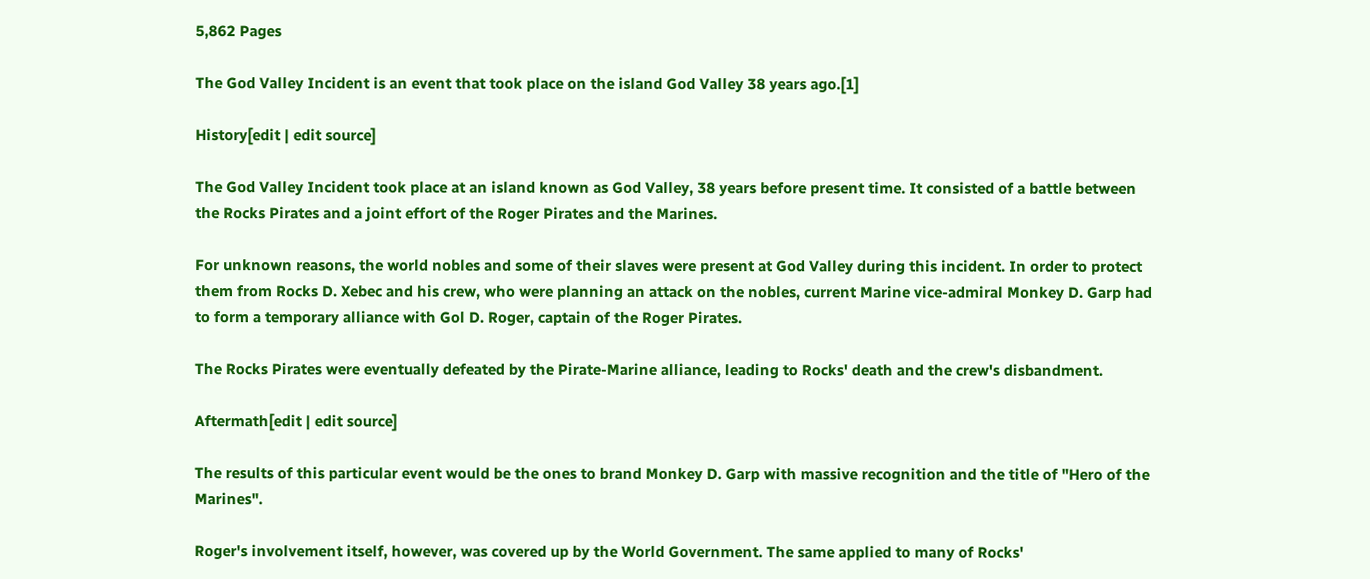5,862 Pages

The God Valley Incident is an event that took place on the island God Valley 38 years ago.[1]

History[edit | edit source]

The God Valley Incident took place at an island known as God Valley, 38 years before present time. It consisted of a battle between the Rocks Pirates and a joint effort of the Roger Pirates and the Marines.

For unknown reasons, the world nobles and some of their slaves were present at God Valley during this incident. In order to protect them from Rocks D. Xebec and his crew, who were planning an attack on the nobles, current Marine vice-admiral Monkey D. Garp had to form a temporary alliance with Gol D. Roger, captain of the Roger Pirates.

The Rocks Pirates were eventually defeated by the Pirate-Marine alliance, leading to Rocks' death and the crew's disbandment.

Aftermath[edit | edit source]

The results of this particular event would be the ones to brand Monkey D. Garp with massive recognition and the title of "Hero of the Marines".

Roger's involvement itself, however, was covered up by the World Government. The same applied to many of Rocks'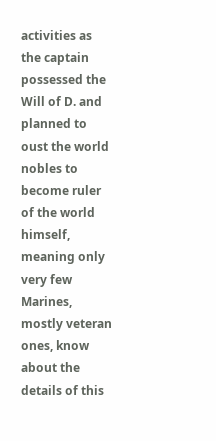activities as the captain possessed the Will of D. and planned to oust the world nobles to become ruler of the world himself, meaning only very few Marines, mostly veteran ones, know about the details of this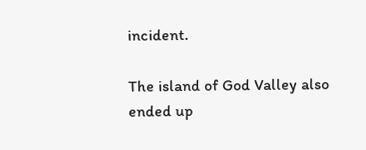incident.

The island of God Valley also ended up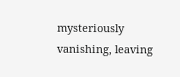mysteriously vanishing, leaving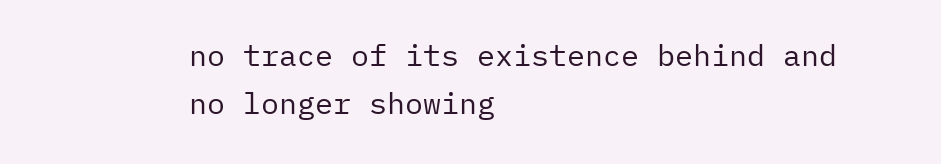no trace of its existence behind and no longer showing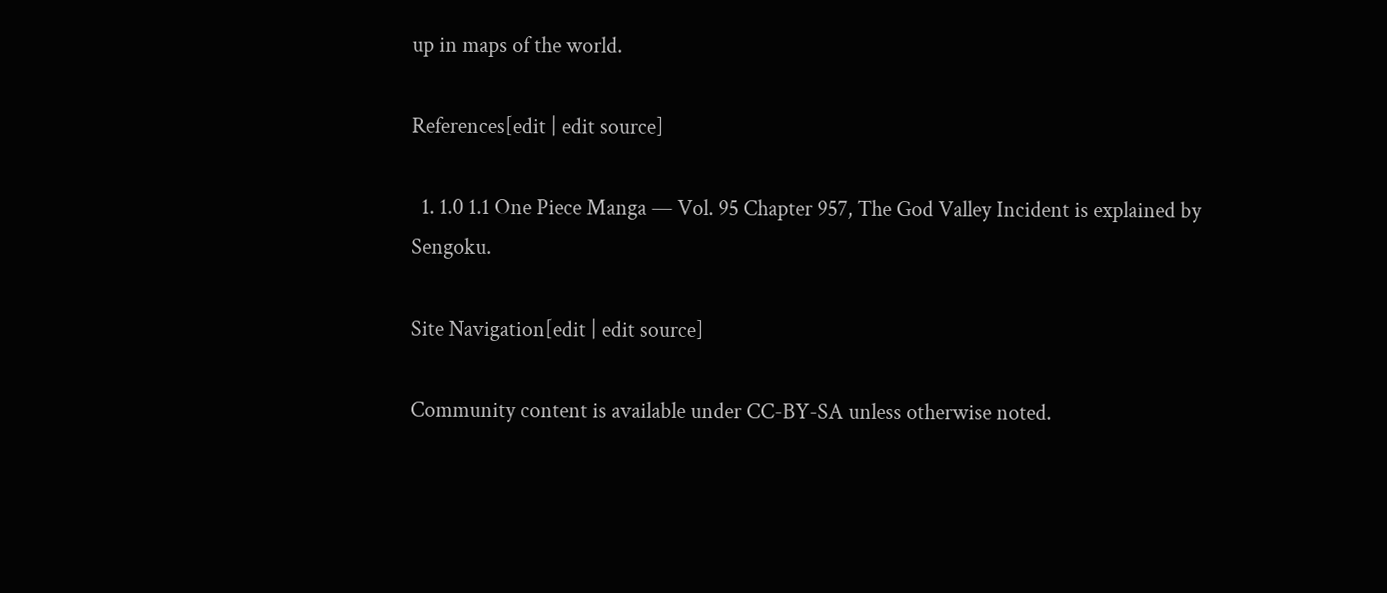up in maps of the world.

References[edit | edit source]

  1. 1.0 1.1 One Piece Manga — Vol. 95 Chapter 957, The God Valley Incident is explained by Sengoku.

Site Navigation[edit | edit source]

Community content is available under CC-BY-SA unless otherwise noted.